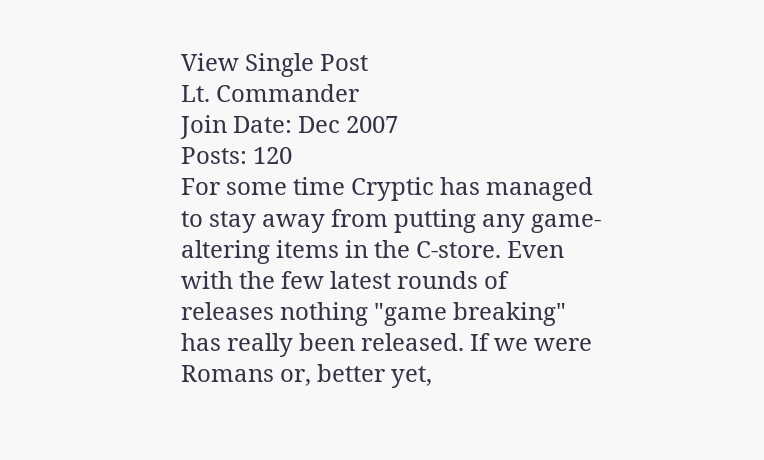View Single Post
Lt. Commander
Join Date: Dec 2007
Posts: 120
For some time Cryptic has managed to stay away from putting any game-altering items in the C-store. Even with the few latest rounds of releases nothing "game breaking" has really been released. If we were Romans or, better yet,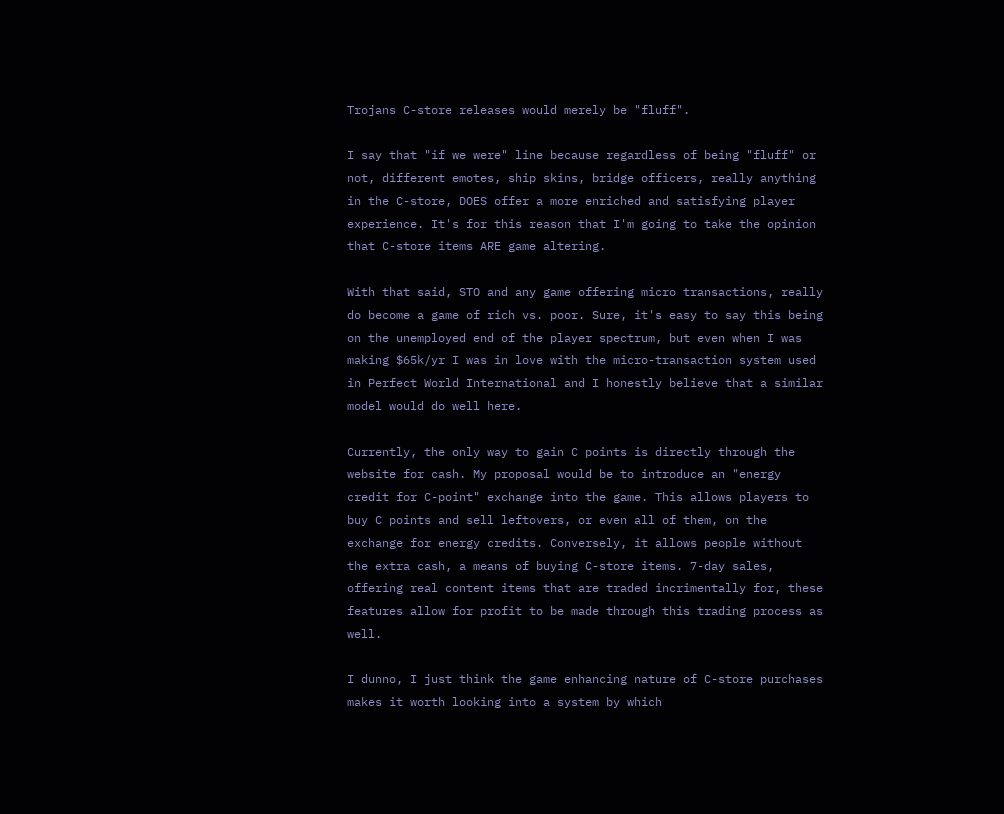Trojans C-store releases would merely be "fluff".

I say that "if we were" line because regardless of being "fluff" or not, different emotes, ship skins, bridge officers, really anything in the C-store, DOES offer a more enriched and satisfying player experience. It's for this reason that I'm going to take the opinion that C-store items ARE game altering.

With that said, STO and any game offering micro transactions, really do become a game of rich vs. poor. Sure, it's easy to say this being on the unemployed end of the player spectrum, but even when I was making $65k/yr I was in love with the micro-transaction system used in Perfect World International and I honestly believe that a similar model would do well here.

Currently, the only way to gain C points is directly through the website for cash. My proposal would be to introduce an "energy credit for C-point" exchange into the game. This allows players to buy C points and sell leftovers, or even all of them, on the exchange for energy credits. Conversely, it allows people without the extra cash, a means of buying C-store items. 7-day sales, offering real content items that are traded incrimentally for, these features allow for profit to be made through this trading process as well.

I dunno, I just think the game enhancing nature of C-store purchases makes it worth looking into a system by which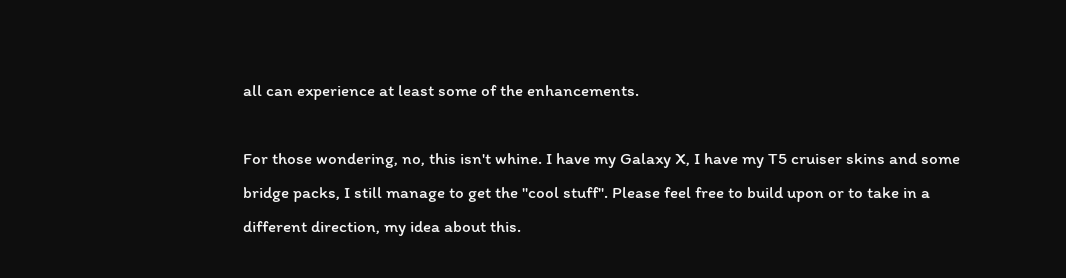all can experience at least some of the enhancements.

For those wondering, no, this isn't whine. I have my Galaxy X, I have my T5 cruiser skins and some bridge packs, I still manage to get the "cool stuff". Please feel free to build upon or to take in a different direction, my idea about this.